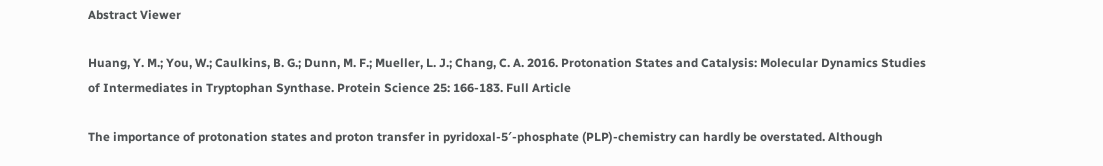Abstract Viewer

Huang, Y. M.; You, W.; Caulkins, B. G.; Dunn, M. F.; Mueller, L. J.; Chang, C. A. 2016. Protonation States and Catalysis: Molecular Dynamics Studies of Intermediates in Tryptophan Synthase. Protein Science 25: 166-183. Full Article

The importance of protonation states and proton transfer in pyridoxal-5′-phosphate (PLP)-chemistry can hardly be overstated. Although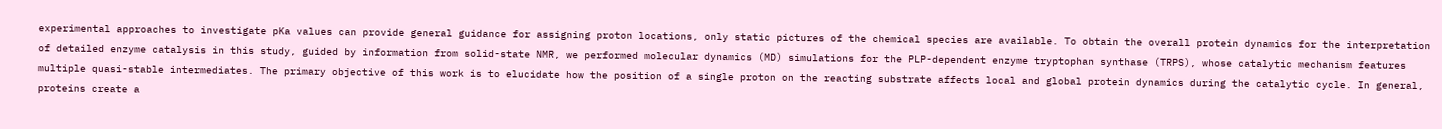experimental approaches to investigate pKa values can provide general guidance for assigning proton locations, only static pictures of the chemical species are available. To obtain the overall protein dynamics for the interpretation of detailed enzyme catalysis in this study, guided by information from solid-state NMR, we performed molecular dynamics (MD) simulations for the PLP-dependent enzyme tryptophan synthase (TRPS), whose catalytic mechanism features multiple quasi-stable intermediates. The primary objective of this work is to elucidate how the position of a single proton on the reacting substrate affects local and global protein dynamics during the catalytic cycle. In general, proteins create a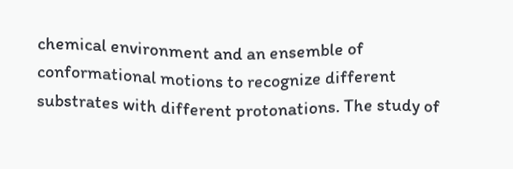chemical environment and an ensemble of conformational motions to recognize different substrates with different protonations. The study of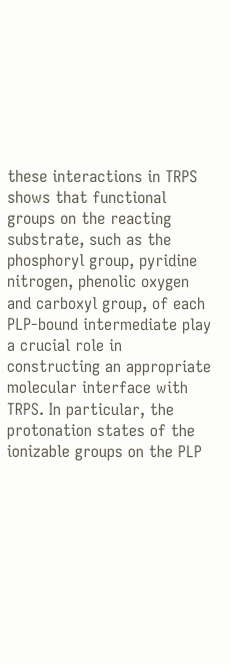these interactions in TRPS shows that functional groups on the reacting substrate, such as the phosphoryl group, pyridine nitrogen, phenolic oxygen and carboxyl group, of each PLP-bound intermediate play a crucial role in constructing an appropriate molecular interface with TRPS. In particular, the protonation states of the ionizable groups on the PLP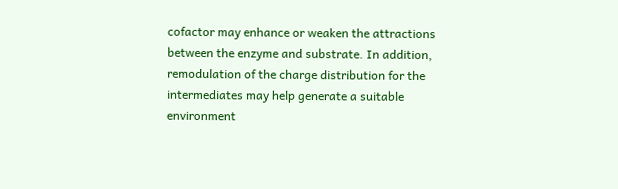cofactor may enhance or weaken the attractions between the enzyme and substrate. In addition, remodulation of the charge distribution for the intermediates may help generate a suitable environment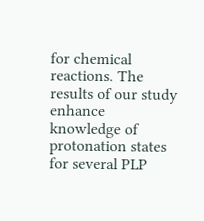for chemical reactions. The results of our study enhance knowledge of protonation states for several PLP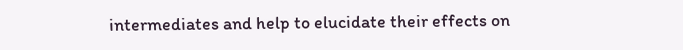intermediates and help to elucidate their effects on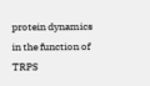protein dynamics in the function of TRPS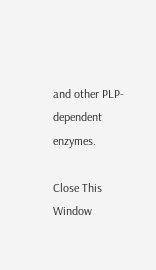and other PLP-dependent enzymes.

Close This Window